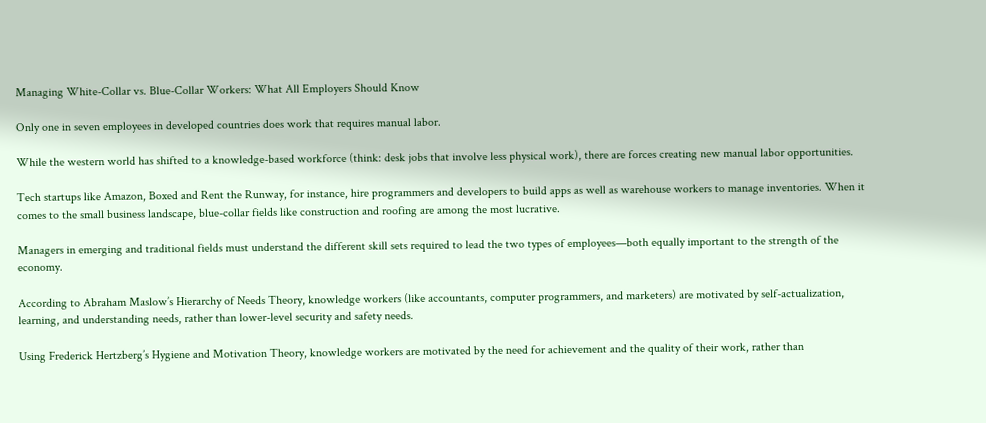Managing White-Collar vs. Blue-Collar Workers: What All Employers Should Know

Only one in seven employees in developed countries does work that requires manual labor.

While the western world has shifted to a knowledge-based workforce (think: desk jobs that involve less physical work), there are forces creating new manual labor opportunities.

Tech startups like Amazon, Boxed and Rent the Runway, for instance, hire programmers and developers to build apps as well as warehouse workers to manage inventories. When it comes to the small business landscape, blue-collar fields like construction and roofing are among the most lucrative.

Managers in emerging and traditional fields must understand the different skill sets required to lead the two types of employees—both equally important to the strength of the economy.

According to Abraham Maslow’s Hierarchy of Needs Theory, knowledge workers (like accountants, computer programmers, and marketers) are motivated by self-actualization, learning, and understanding needs, rather than lower-level security and safety needs.

Using Frederick Hertzberg’s Hygiene and Motivation Theory, knowledge workers are motivated by the need for achievement and the quality of their work, rather than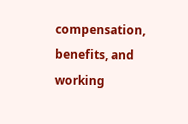compensation, benefits, and working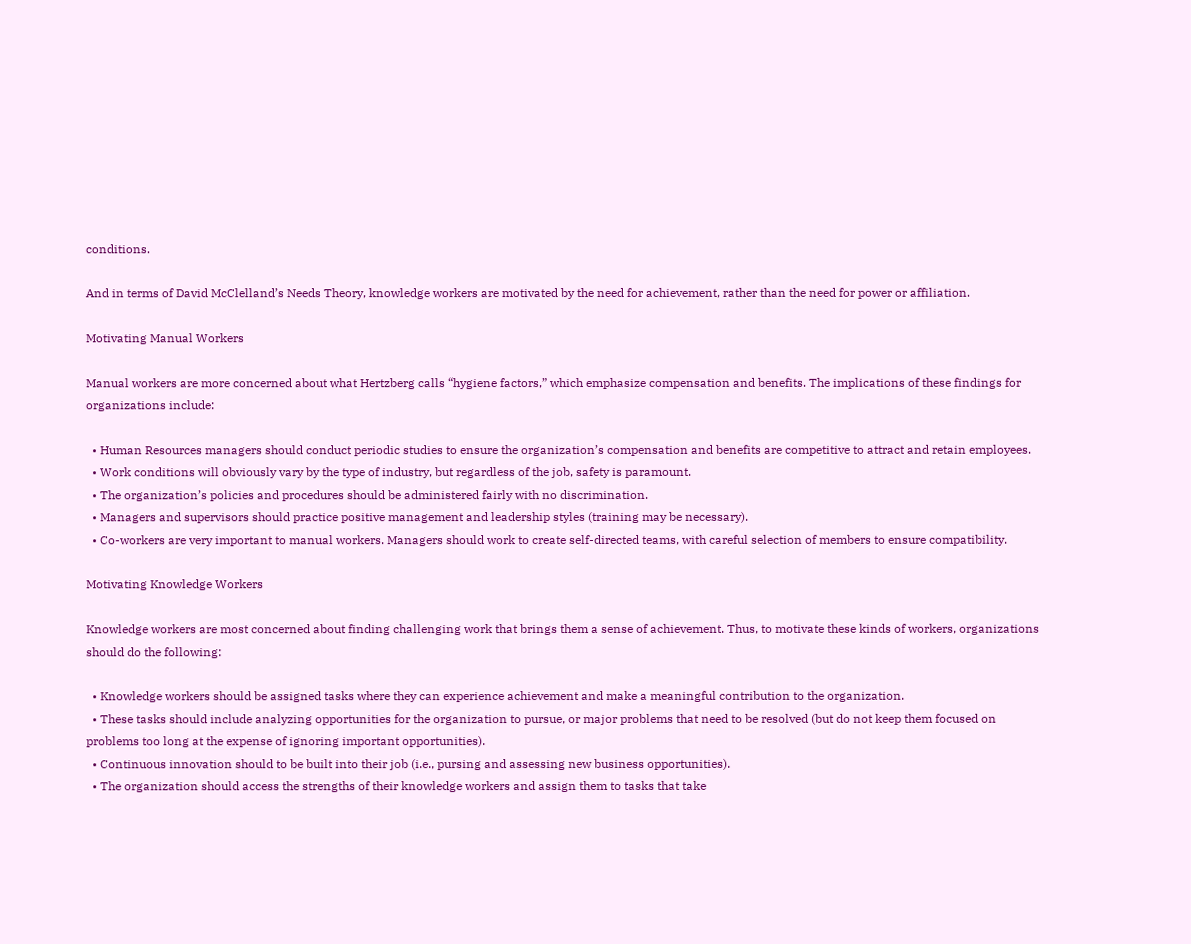conditions.

And in terms of David McClelland’s Needs Theory, knowledge workers are motivated by the need for achievement, rather than the need for power or affiliation.

Motivating Manual Workers

Manual workers are more concerned about what Hertzberg calls “hygiene factors,” which emphasize compensation and benefits. The implications of these findings for organizations include:

  • Human Resources managers should conduct periodic studies to ensure the organization’s compensation and benefits are competitive to attract and retain employees.
  • Work conditions will obviously vary by the type of industry, but regardless of the job, safety is paramount.
  • The organization’s policies and procedures should be administered fairly with no discrimination.
  • Managers and supervisors should practice positive management and leadership styles (training may be necessary).
  • Co-workers are very important to manual workers. Managers should work to create self-directed teams, with careful selection of members to ensure compatibility.

Motivating Knowledge Workers

Knowledge workers are most concerned about finding challenging work that brings them a sense of achievement. Thus, to motivate these kinds of workers, organizations should do the following:

  • Knowledge workers should be assigned tasks where they can experience achievement and make a meaningful contribution to the organization.
  • These tasks should include analyzing opportunities for the organization to pursue, or major problems that need to be resolved (but do not keep them focused on problems too long at the expense of ignoring important opportunities).
  • Continuous innovation should to be built into their job (i.e., pursing and assessing new business opportunities).
  • The organization should access the strengths of their knowledge workers and assign them to tasks that take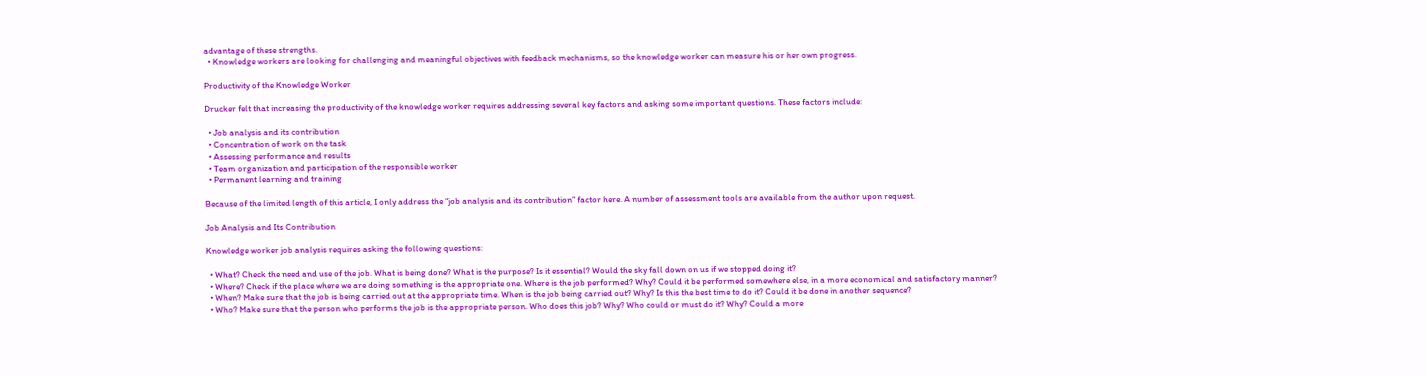advantage of these strengths.
  • Knowledge workers are looking for challenging and meaningful objectives with feedback mechanisms, so the knowledge worker can measure his or her own progress.

Productivity of the Knowledge Worker

Drucker felt that increasing the productivity of the knowledge worker requires addressing several key factors and asking some important questions. These factors include:

  • Job analysis and its contribution
  • Concentration of work on the task
  • Assessing performance and results
  • Team organization and participation of the responsible worker
  • Permanent learning and training

Because of the limited length of this article, I only address the “job analysis and its contribution” factor here. A number of assessment tools are available from the author upon request.

Job Analysis and Its Contribution

Knowledge worker job analysis requires asking the following questions:

  • What? Check the need and use of the job. What is being done? What is the purpose? Is it essential? Would the sky fall down on us if we stopped doing it?
  • Where? Check if the place where we are doing something is the appropriate one. Where is the job performed? Why? Could it be performed somewhere else, in a more economical and satisfactory manner?
  • When? Make sure that the job is being carried out at the appropriate time. When is the job being carried out? Why? Is this the best time to do it? Could it be done in another sequence?
  • Who? Make sure that the person who performs the job is the appropriate person. Who does this job? Why? Who could or must do it? Why? Could a more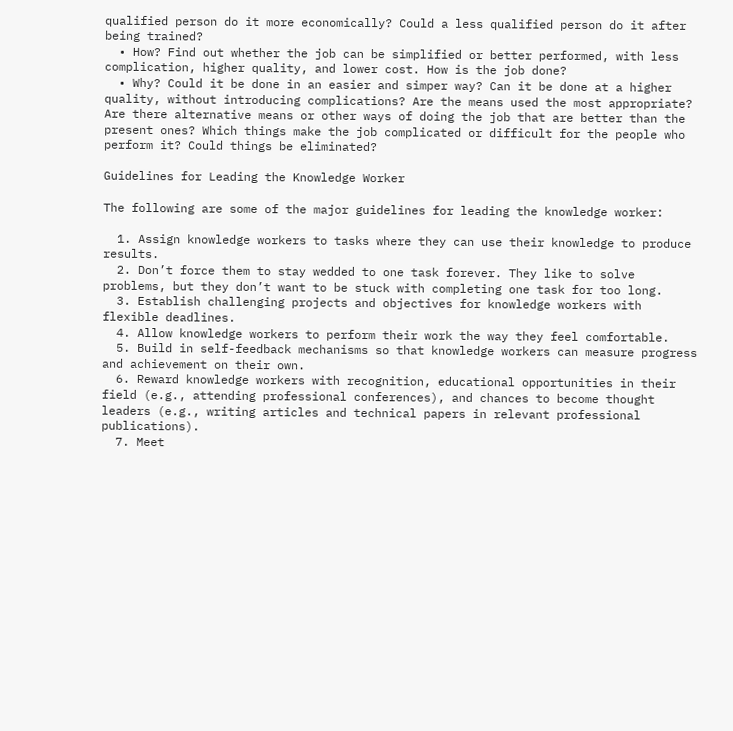qualified person do it more economically? Could a less qualified person do it after being trained?
  • How? Find out whether the job can be simplified or better performed, with less complication, higher quality, and lower cost. How is the job done?
  • Why? Could it be done in an easier and simper way? Can it be done at a higher quality, without introducing complications? Are the means used the most appropriate? Are there alternative means or other ways of doing the job that are better than the present ones? Which things make the job complicated or difficult for the people who perform it? Could things be eliminated?

Guidelines for Leading the Knowledge Worker

The following are some of the major guidelines for leading the knowledge worker:

  1. Assign knowledge workers to tasks where they can use their knowledge to produce results.
  2. Don’t force them to stay wedded to one task forever. They like to solve problems, but they don’t want to be stuck with completing one task for too long.
  3. Establish challenging projects and objectives for knowledge workers with flexible deadlines.
  4. Allow knowledge workers to perform their work the way they feel comfortable.
  5. Build in self-feedback mechanisms so that knowledge workers can measure progress and achievement on their own.
  6. Reward knowledge workers with recognition, educational opportunities in their field (e.g., attending professional conferences), and chances to become thought leaders (e.g., writing articles and technical papers in relevant professional publications).
  7. Meet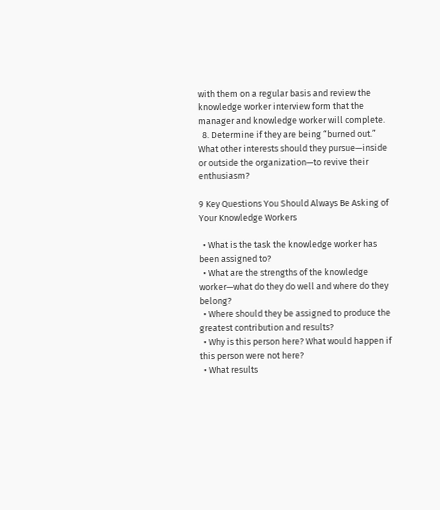with them on a regular basis and review the knowledge worker interview form that the manager and knowledge worker will complete.
  8. Determine if they are being “burned out.” What other interests should they pursue—inside or outside the organization—to revive their enthusiasm?

9 Key Questions You Should Always Be Asking of Your Knowledge Workers

  • What is the task the knowledge worker has been assigned to?
  • What are the strengths of the knowledge worker—what do they do well and where do they belong?
  • Where should they be assigned to produce the greatest contribution and results?
  • Why is this person here? What would happen if this person were not here?
  • What results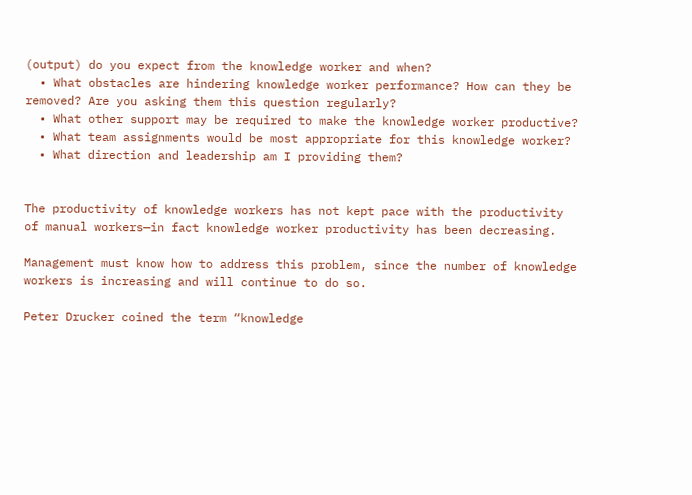(output) do you expect from the knowledge worker and when?
  • What obstacles are hindering knowledge worker performance? How can they be removed? Are you asking them this question regularly?
  • What other support may be required to make the knowledge worker productive?
  • What team assignments would be most appropriate for this knowledge worker?
  • What direction and leadership am I providing them?


The productivity of knowledge workers has not kept pace with the productivity of manual workers—in fact knowledge worker productivity has been decreasing.

Management must know how to address this problem, since the number of knowledge workers is increasing and will continue to do so.

Peter Drucker coined the term “knowledge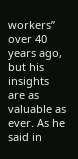workers” over 40 years ago, but his insights are as valuable as ever. As he said in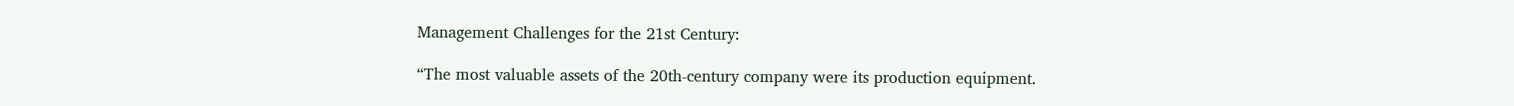Management Challenges for the 21st Century:

“The most valuable assets of the 20th-century company were its production equipment.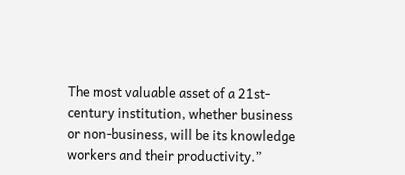The most valuable asset of a 21st-century institution, whether business or non-business, will be its knowledge workers and their productivity.”